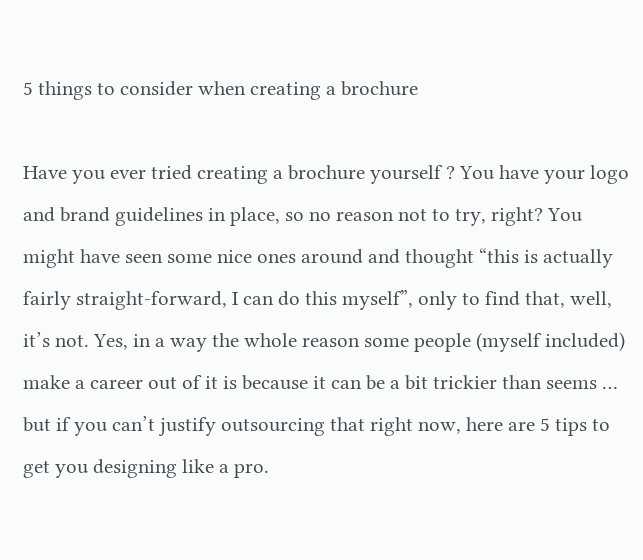5 things to consider when creating a brochure

Have you ever tried creating a brochure yourself ? You have your logo and brand guidelines in place, so no reason not to try, right? You might have seen some nice ones around and thought “this is actually fairly straight-forward, I can do this myself”, only to find that, well, it’s not. Yes, in a way the whole reason some people (myself included) make a career out of it is because it can be a bit trickier than seems … but if you can’t justify outsourcing that right now, here are 5 tips to get you designing like a pro.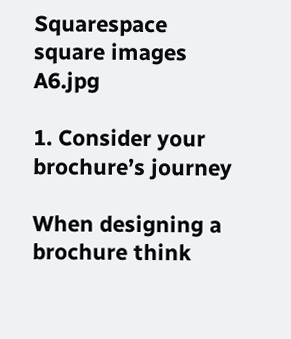Squarespace square images A6.jpg

1. Consider your brochure’s journey

When designing a brochure think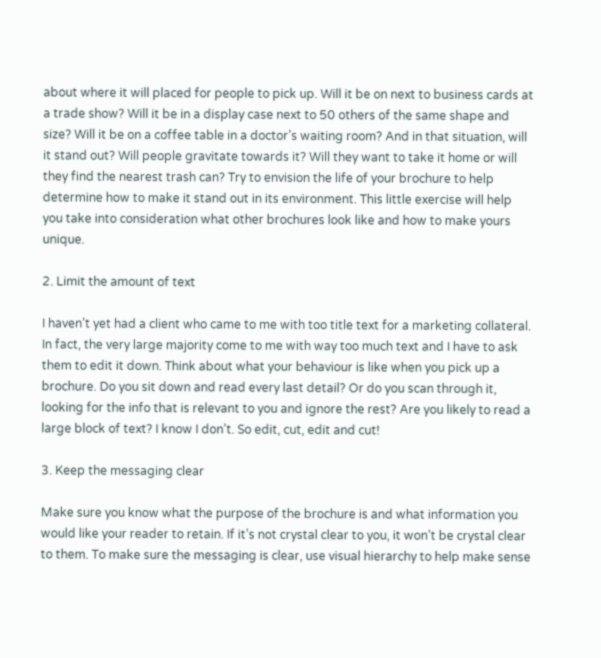about where it will placed for people to pick up. Will it be on next to business cards at a trade show? Will it be in a display case next to 50 others of the same shape and size? Will it be on a coffee table in a doctor’s waiting room? And in that situation, will it stand out? Will people gravitate towards it? Will they want to take it home or will they find the nearest trash can? Try to envision the life of your brochure to help determine how to make it stand out in its environment. This little exercise will help you take into consideration what other brochures look like and how to make yours unique.

2. Limit the amount of text

I haven’t yet had a client who came to me with too title text for a marketing collateral. In fact, the very large majority come to me with way too much text and I have to ask them to edit it down. Think about what your behaviour is like when you pick up a brochure. Do you sit down and read every last detail? Or do you scan through it, looking for the info that is relevant to you and ignore the rest? Are you likely to read a large block of text? I know I don’t. So edit, cut, edit and cut!

3. Keep the messaging clear

Make sure you know what the purpose of the brochure is and what information you would like your reader to retain. If it’s not crystal clear to you, it won’t be crystal clear to them. To make sure the messaging is clear, use visual hierarchy to help make sense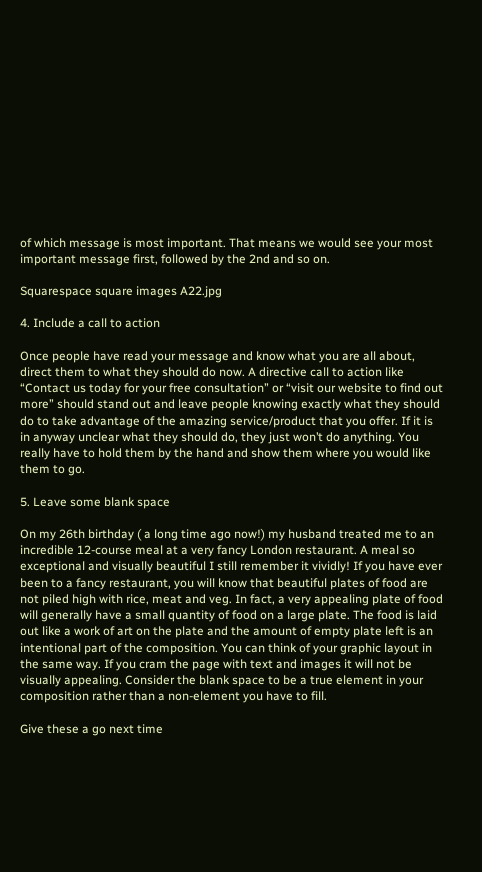of which message is most important. That means we would see your most important message first, followed by the 2nd and so on.

Squarespace square images A22.jpg

4. Include a call to action

Once people have read your message and know what you are all about, direct them to what they should do now. A directive call to action like “Contact us today for your free consultation” or “visit our website to find out more” should stand out and leave people knowing exactly what they should do to take advantage of the amazing service/product that you offer. If it is in anyway unclear what they should do, they just won’t do anything. You really have to hold them by the hand and show them where you would like them to go.

5. Leave some blank space

On my 26th birthday ( a long time ago now!) my husband treated me to an incredible 12-course meal at a very fancy London restaurant. A meal so exceptional and visually beautiful I still remember it vividly! If you have ever been to a fancy restaurant, you will know that beautiful plates of food are not piled high with rice, meat and veg. In fact, a very appealing plate of food will generally have a small quantity of food on a large plate. The food is laid out like a work of art on the plate and the amount of empty plate left is an intentional part of the composition. You can think of your graphic layout in the same way. If you cram the page with text and images it will not be visually appealing. Consider the blank space to be a true element in your composition rather than a non-element you have to fill.

Give these a go next time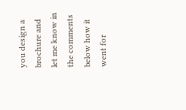you design a brochure and let me know in the comments below how it went for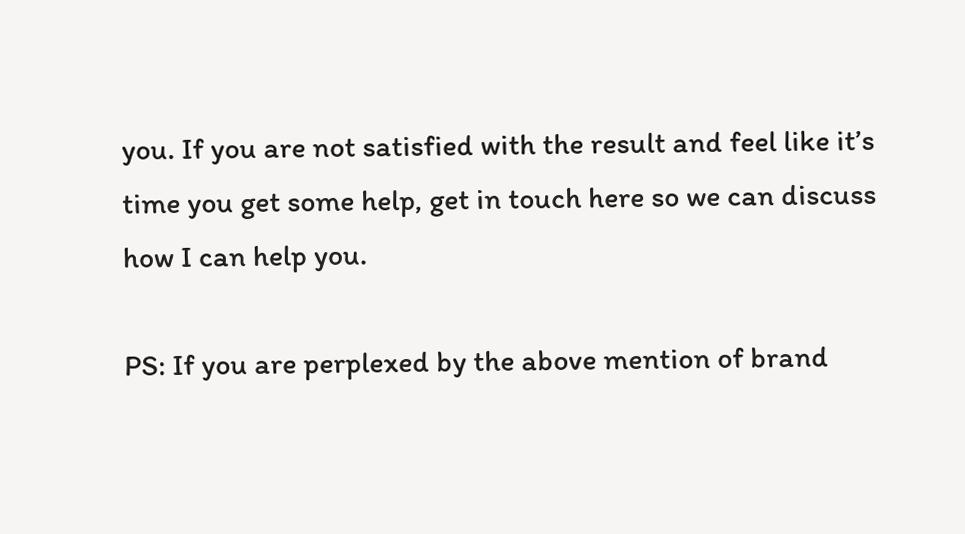you. If you are not satisfied with the result and feel like it’s time you get some help, get in touch here so we can discuss how I can help you.

PS: If you are perplexed by the above mention of brand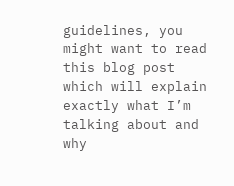guidelines, you might want to read this blog post which will explain exactly what I’m talking about and why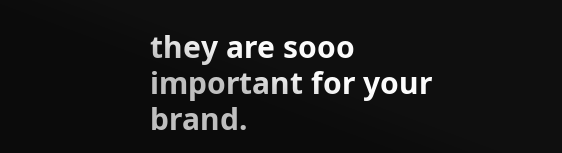they are sooo important for your brand.